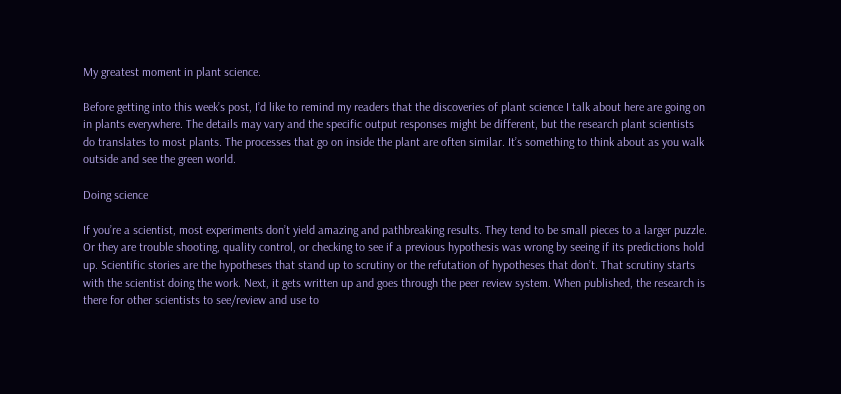My greatest moment in plant science.

Before getting into this week’s post, I’d like to remind my readers that the discoveries of plant science I talk about here are going on in plants everywhere. The details may vary and the specific output responses might be different, but the research plant scientists do translates to most plants. The processes that go on inside the plant are often similar. It’s something to think about as you walk outside and see the green world.

Doing science

If you’re a scientist, most experiments don’t yield amazing and pathbreaking results. They tend to be small pieces to a larger puzzle. Or they are trouble shooting, quality control, or checking to see if a previous hypothesis was wrong by seeing if its predictions hold up. Scientific stories are the hypotheses that stand up to scrutiny or the refutation of hypotheses that don’t. That scrutiny starts with the scientist doing the work. Next, it gets written up and goes through the peer review system. When published, the research is there for other scientists to see/review and use to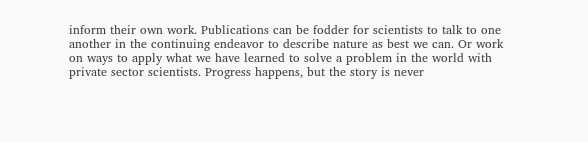inform their own work. Publications can be fodder for scientists to talk to one another in the continuing endeavor to describe nature as best we can. Or work on ways to apply what we have learned to solve a problem in the world with private sector scientists. Progress happens, but the story is never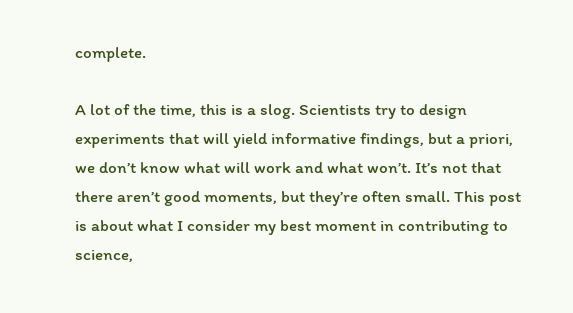complete.

A lot of the time, this is a slog. Scientists try to design experiments that will yield informative findings, but a priori, we don’t know what will work and what won’t. It’s not that there aren’t good moments, but they’re often small. This post is about what I consider my best moment in contributing to science,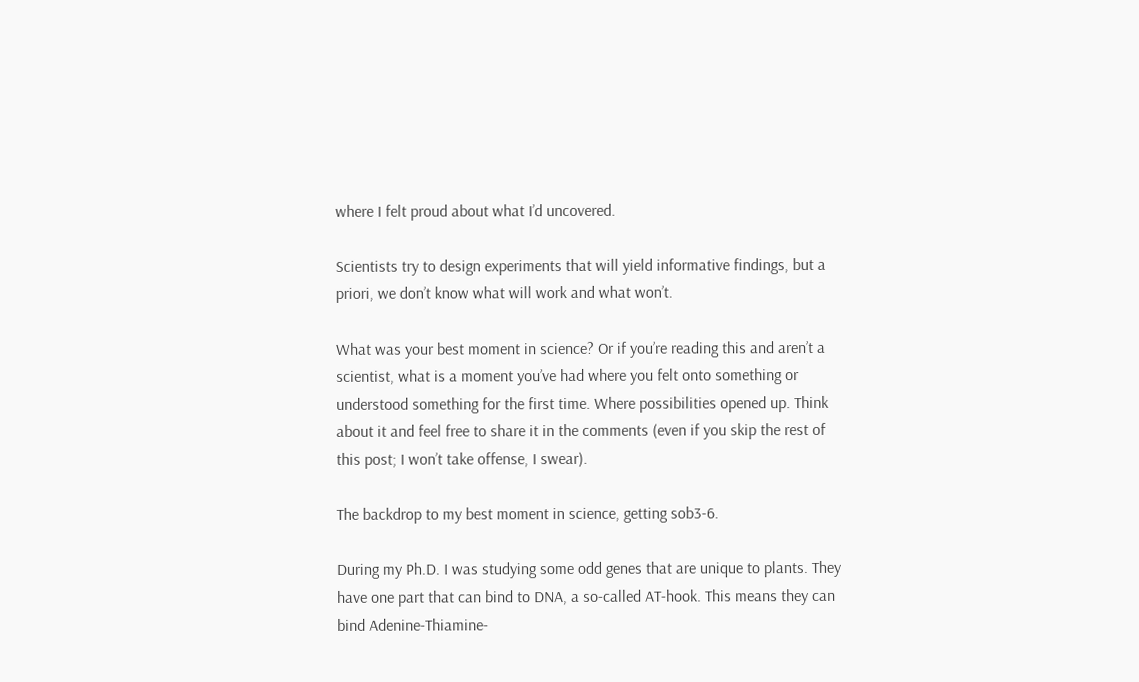where I felt proud about what I’d uncovered.

Scientists try to design experiments that will yield informative findings, but a priori, we don’t know what will work and what won’t.

What was your best moment in science? Or if you’re reading this and aren’t a scientist, what is a moment you’ve had where you felt onto something or understood something for the first time. Where possibilities opened up. Think about it and feel free to share it in the comments (even if you skip the rest of this post; I won’t take offense, I swear).

The backdrop to my best moment in science, getting sob3-6.

During my Ph.D. I was studying some odd genes that are unique to plants. They have one part that can bind to DNA, a so-called AT-hook. This means they can bind Adenine-Thiamine-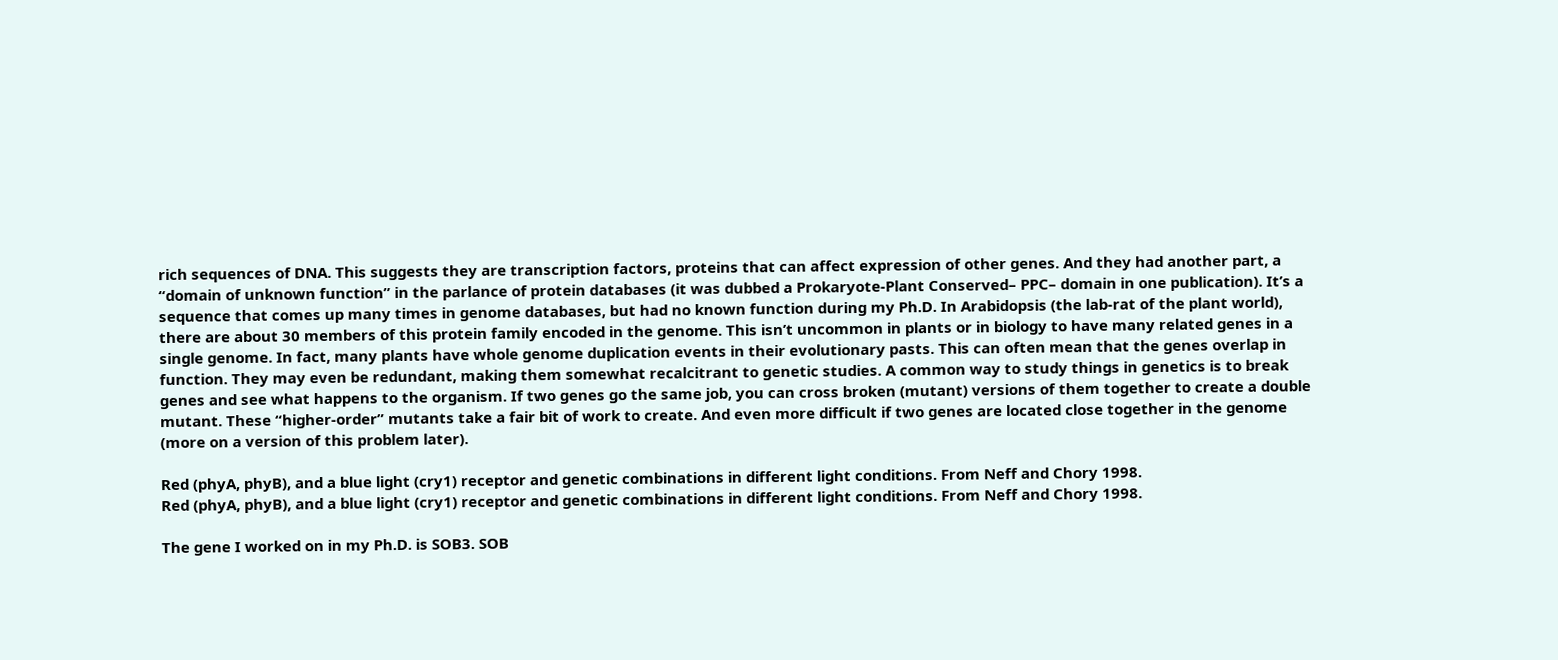rich sequences of DNA. This suggests they are transcription factors, proteins that can affect expression of other genes. And they had another part, a “domain of unknown function” in the parlance of protein databases (it was dubbed a Prokaryote-Plant Conserved– PPC– domain in one publication). It’s a sequence that comes up many times in genome databases, but had no known function during my Ph.D. In Arabidopsis (the lab-rat of the plant world), there are about 30 members of this protein family encoded in the genome. This isn’t uncommon in plants or in biology to have many related genes in a single genome. In fact, many plants have whole genome duplication events in their evolutionary pasts. This can often mean that the genes overlap in function. They may even be redundant, making them somewhat recalcitrant to genetic studies. A common way to study things in genetics is to break genes and see what happens to the organism. If two genes go the same job, you can cross broken (mutant) versions of them together to create a double mutant. These “higher-order” mutants take a fair bit of work to create. And even more difficult if two genes are located close together in the genome (more on a version of this problem later).

Red (phyA, phyB), and a blue light (cry1) receptor and genetic combinations in different light conditions. From Neff and Chory 1998.
Red (phyA, phyB), and a blue light (cry1) receptor and genetic combinations in different light conditions. From Neff and Chory 1998.

The gene I worked on in my Ph.D. is SOB3. SOB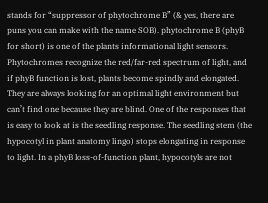stands for “suppressor of phytochrome B” (& yes, there are puns you can make with the name SOB). phytochrome B (phyB for short) is one of the plants informational light sensors. Phytochromes recognize the red/far-red spectrum of light, and if phyB function is lost, plants become spindly and elongated. They are always looking for an optimal light environment but can’t find one because they are blind. One of the responses that is easy to look at is the seedling response. The seedling stem (the hypocotyl in plant anatomy lingo) stops elongating in response to light. In a phyB loss-of-function plant, hypocotyls are not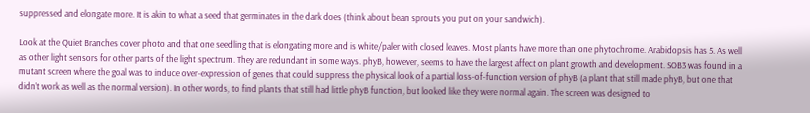suppressed and elongate more. It is akin to what a seed that germinates in the dark does (think about bean sprouts you put on your sandwich).

Look at the Quiet Branches cover photo and that one seedling that is elongating more and is white/paler with closed leaves. Most plants have more than one phytochrome. Arabidopsis has 5. As well as other light sensors for other parts of the light spectrum. They are redundant in some ways. phyB, however, seems to have the largest affect on plant growth and development. SOB3 was found in a mutant screen where the goal was to induce over-expression of genes that could suppress the physical look of a partial loss-of-function version of phyB (a plant that still made phyB, but one that didn’t work as well as the normal version). In other words, to find plants that still had little phyB function, but looked like they were normal again. The screen was designed to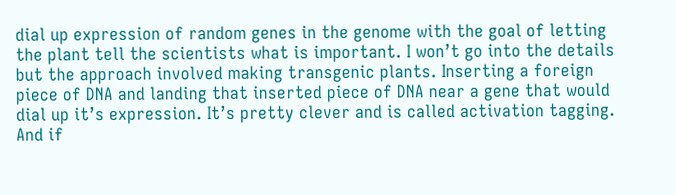dial up expression of random genes in the genome with the goal of letting the plant tell the scientists what is important. I won’t go into the details but the approach involved making transgenic plants. Inserting a foreign piece of DNA and landing that inserted piece of DNA near a gene that would dial up it’s expression. It’s pretty clever and is called activation tagging. And if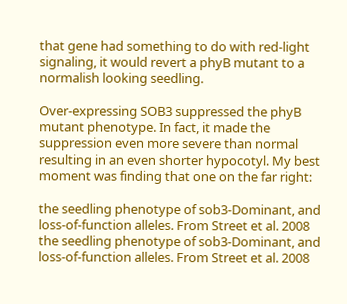that gene had something to do with red-light signaling, it would revert a phyB mutant to a normalish looking seedling.

Over-expressing SOB3 suppressed the phyB mutant phenotype. In fact, it made the suppression even more severe than normal resulting in an even shorter hypocotyl. My best moment was finding that one on the far right:

the seedling phenotype of sob3-Dominant, and loss-of-function alleles. From Street et al. 2008
the seedling phenotype of sob3-Dominant, and loss-of-function alleles. From Street et al. 2008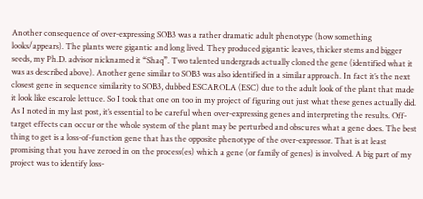Another consequence of over-expressing SOB3 was a rather dramatic adult phenotype (how something looks/appears). The plants were gigantic and long lived. They produced gigantic leaves, thicker stems and bigger seeds, my Ph.D. advisor nicknamed it “Shaq”. Two talented undergrads actually cloned the gene (identified what it was as described above). Another gene similar to SOB3 was also identified in a similar approach. In fact it’s the next closest gene in sequence similarity to SOB3, dubbed ESCAROLA (ESC) due to the adult look of the plant that made it look like escarole lettuce. So I took that one on too in my project of figuring out just what these genes actually did. As I noted in my last post, it’s essential to be careful when over-expressing genes and interpreting the results. Off-target effects can occur or the whole system of the plant may be perturbed and obscures what a gene does. The best thing to get is a loss-of-function gene that has the opposite phenotype of the over-expressor. That is at least promising that you have zeroed in on the process(es) which a gene (or family of genes) is involved. A big part of my project was to identify loss-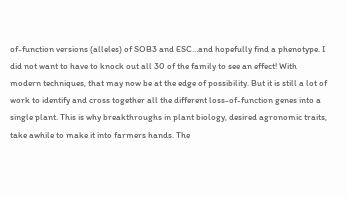of-function versions (alleles) of SOB3 and ESC…and hopefully find a phenotype. I did not want to have to knock out all 30 of the family to see an effect! With modern techniques, that may now be at the edge of possibility. But it is still a lot of work to identify and cross together all the different loss-of-function genes into a single plant. This is why breakthroughs in plant biology, desired agronomic traits, take awhile to make it into farmers hands. The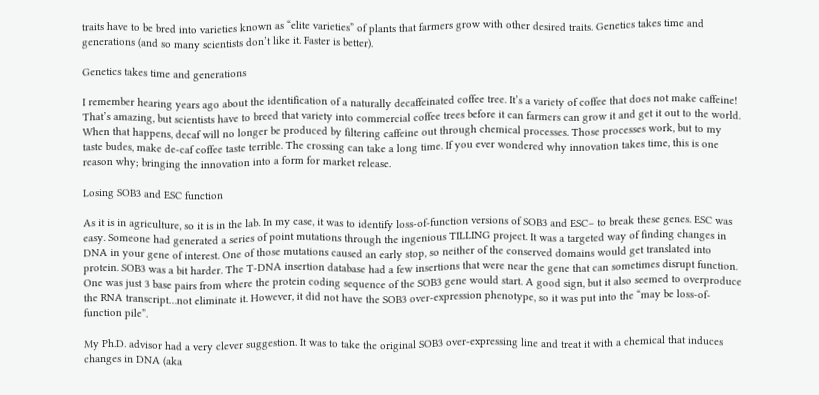traits have to be bred into varieties known as “elite varieties” of plants that farmers grow with other desired traits. Genetics takes time and generations (and so many scientists don’t like it. Faster is better).

Genetics takes time and generations

I remember hearing years ago about the identification of a naturally decaffeinated coffee tree. It’s a variety of coffee that does not make caffeine! That’s amazing, but scientists have to breed that variety into commercial coffee trees before it can farmers can grow it and get it out to the world. When that happens, decaf will no longer be produced by filtering caffeine out through chemical processes. Those processes work, but to my taste budes, make de-caf coffee taste terrible. The crossing can take a long time. If you ever wondered why innovation takes time, this is one reason why; bringing the innovation into a form for market release.

Losing SOB3 and ESC function

As it is in agriculture, so it is in the lab. In my case, it was to identify loss-of-function versions of SOB3 and ESC– to break these genes. ESC was easy. Someone had generated a series of point mutations through the ingenious TILLING project. It was a targeted way of finding changes in DNA in your gene of interest. One of those mutations caused an early stop, so neither of the conserved domains would get translated into protein. SOB3 was a bit harder. The T-DNA insertion database had a few insertions that were near the gene that can sometimes disrupt function. One was just 3 base pairs from where the protein coding sequence of the SOB3 gene would start. A good sign, but it also seemed to overproduce the RNA transcript…not eliminate it. However, it did not have the SOB3 over-expression phenotype, so it was put into the “may be loss-of-function pile”.

My Ph.D. advisor had a very clever suggestion. It was to take the original SOB3 over-expressing line and treat it with a chemical that induces changes in DNA (aka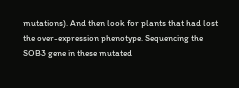mutations). And then look for plants that had lost the over-expression phenotype. Sequencing the SOB3 gene in these mutated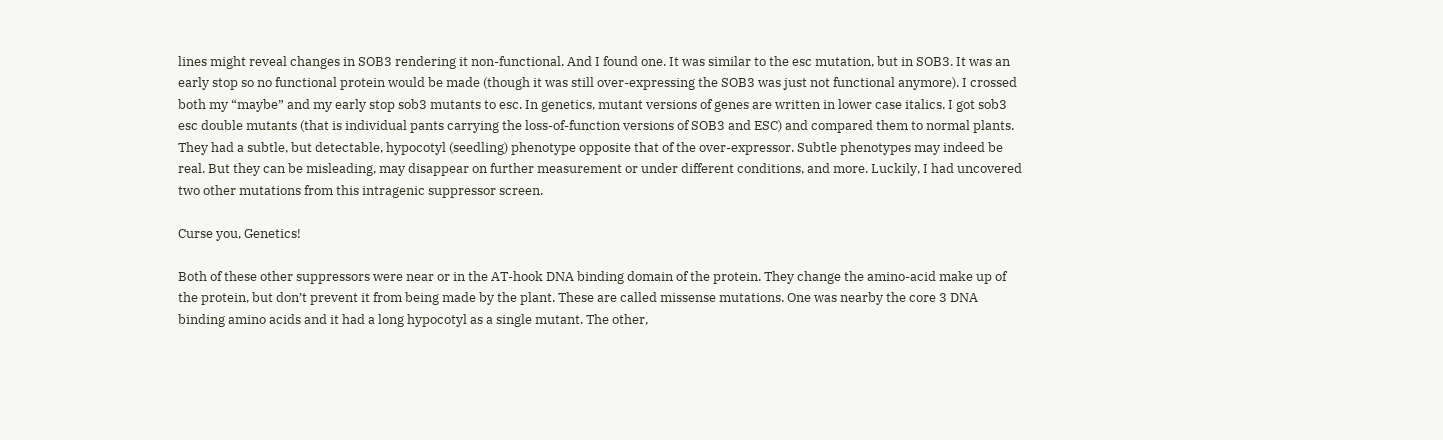lines might reveal changes in SOB3 rendering it non-functional. And I found one. It was similar to the esc mutation, but in SOB3. It was an early stop so no functional protein would be made (though it was still over-expressing the SOB3 was just not functional anymore). I crossed both my “maybe” and my early stop sob3 mutants to esc. In genetics, mutant versions of genes are written in lower case italics. I got sob3 esc double mutants (that is individual pants carrying the loss-of-function versions of SOB3 and ESC) and compared them to normal plants. They had a subtle, but detectable, hypocotyl (seedling) phenotype opposite that of the over-expressor. Subtle phenotypes may indeed be real. But they can be misleading, may disappear on further measurement or under different conditions, and more. Luckily, I had uncovered two other mutations from this intragenic suppressor screen.

Curse you, Genetics!

Both of these other suppressors were near or in the AT-hook DNA binding domain of the protein. They change the amino-acid make up of the protein, but don’t prevent it from being made by the plant. These are called missense mutations. One was nearby the core 3 DNA binding amino acids and it had a long hypocotyl as a single mutant. The other,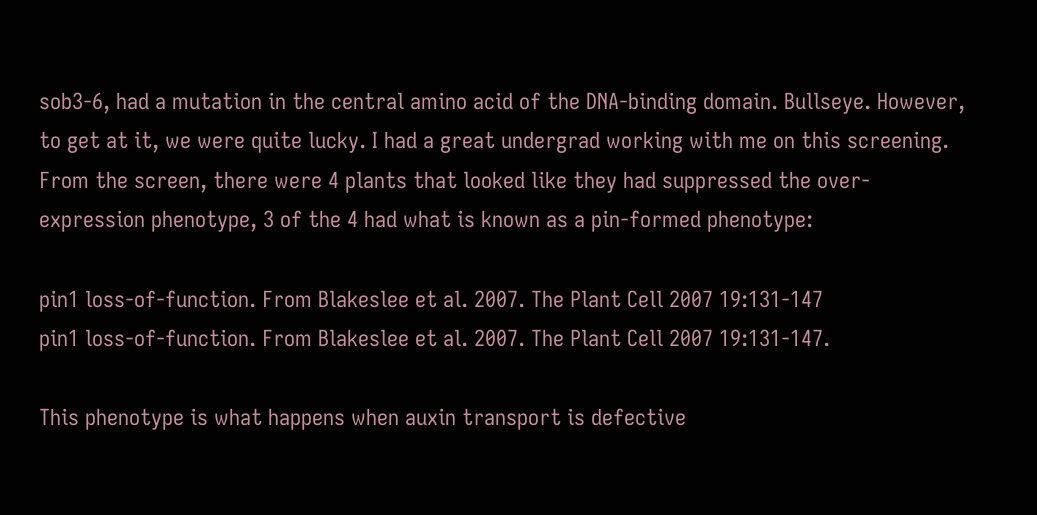sob3-6, had a mutation in the central amino acid of the DNA-binding domain. Bullseye. However, to get at it, we were quite lucky. I had a great undergrad working with me on this screening. From the screen, there were 4 plants that looked like they had suppressed the over-expression phenotype, 3 of the 4 had what is known as a pin-formed phenotype:

pin1 loss-of-function. From Blakeslee et al. 2007. The Plant Cell 2007 19:131-147
pin1 loss-of-function. From Blakeslee et al. 2007. The Plant Cell 2007 19:131-147.

This phenotype is what happens when auxin transport is defective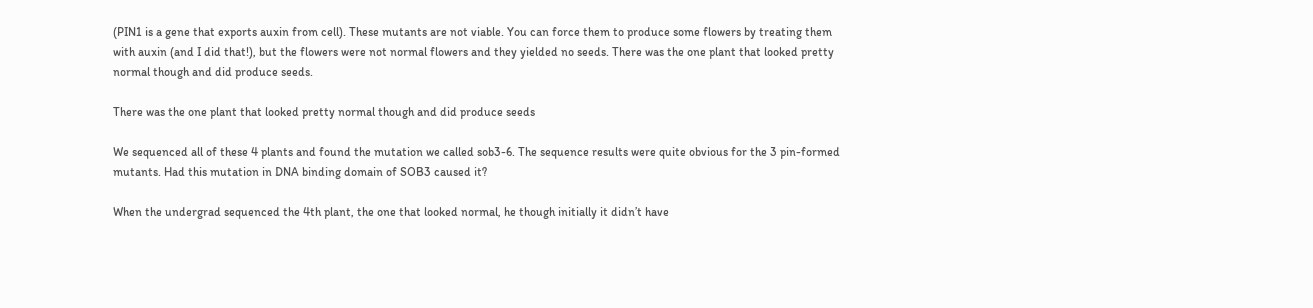(PIN1 is a gene that exports auxin from cell). These mutants are not viable. You can force them to produce some flowers by treating them with auxin (and I did that!), but the flowers were not normal flowers and they yielded no seeds. There was the one plant that looked pretty normal though and did produce seeds.

There was the one plant that looked pretty normal though and did produce seeds

We sequenced all of these 4 plants and found the mutation we called sob3-6. The sequence results were quite obvious for the 3 pin-formed mutants. Had this mutation in DNA binding domain of SOB3 caused it?

When the undergrad sequenced the 4th plant, the one that looked normal, he though initially it didn’t have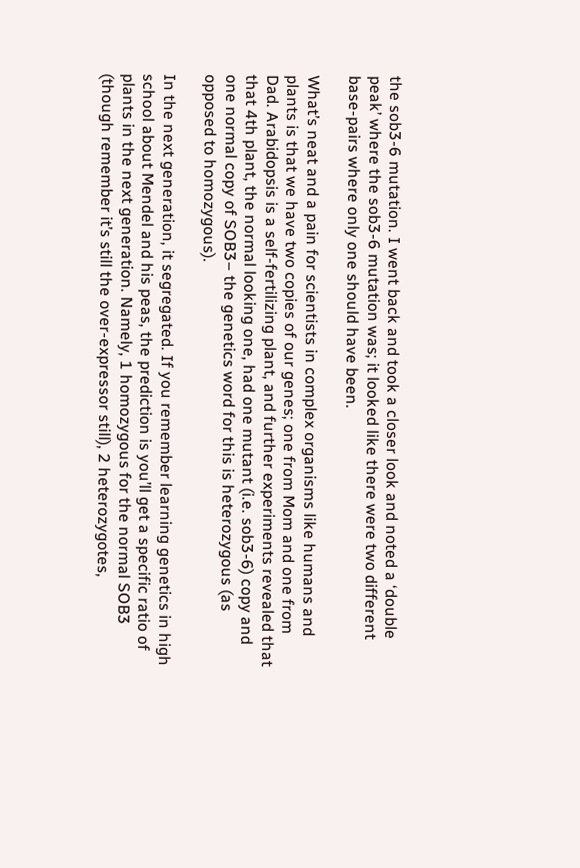the sob3-6 mutation. I went back and took a closer look and noted a ‘double peak’ where the sob3-6 mutation was; it looked like there were two different base-pairs where only one should have been.

What’s neat and a pain for scientists in complex organisms like humans and plants is that we have two copies of our genes; one from Mom and one from Dad. Arabidopsis is a self-fertilizing plant, and further experiments revealed that that 4th plant, the normal looking one, had one mutant (i.e. sob3-6) copy and one normal copy of SOB3– the genetics word for this is heterozygous (as opposed to homozygous).

In the next generation, it segregated. If you remember learning genetics in high school about Mendel and his peas, the prediction is you’ll get a specific ratio of plants in the next generation. Namely, 1 homozygous for the normal SOB3 (though remember it’s still the over-expressor still), 2 heterozygotes,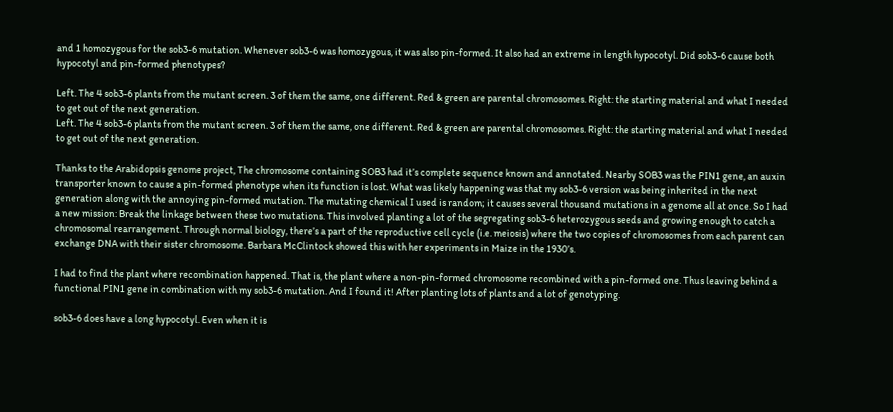and 1 homozygous for the sob3-6 mutation. Whenever sob3-6 was homozygous, it was also pin-formed. It also had an extreme in length hypocotyl. Did sob3-6 cause both hypocotyl and pin-formed phenotypes?

Left. The 4 sob3-6 plants from the mutant screen. 3 of them the same, one different. Red & green are parental chromosomes. Right: the starting material and what I needed to get out of the next generation.
Left. The 4 sob3-6 plants from the mutant screen. 3 of them the same, one different. Red & green are parental chromosomes. Right: the starting material and what I needed to get out of the next generation.

Thanks to the Arabidopsis genome project, The chromosome containing SOB3 had it’s complete sequence known and annotated. Nearby SOB3 was the PIN1 gene, an auxin transporter known to cause a pin-formed phenotype when its function is lost. What was likely happening was that my sob3-6 version was being inherited in the next generation along with the annoying pin-formed mutation. The mutating chemical I used is random; it causes several thousand mutations in a genome all at once. So I had a new mission: Break the linkage between these two mutations. This involved planting a lot of the segregating sob3-6 heterozygous seeds and growing enough to catch a chromosomal rearrangement. Through normal biology, there’s a part of the reproductive cell cycle (i.e. meiosis) where the two copies of chromosomes from each parent can exchange DNA with their sister chromosome. Barbara McClintock showed this with her experiments in Maize in the 1930’s.

I had to find the plant where recombination happened. That is, the plant where a non-pin-formed chromosome recombined with a pin-formed one. Thus leaving behind a functional PIN1 gene in combination with my sob3-6 mutation. And I found it! After planting lots of plants and a lot of genotyping.

sob3-6 does have a long hypocotyl. Even when it is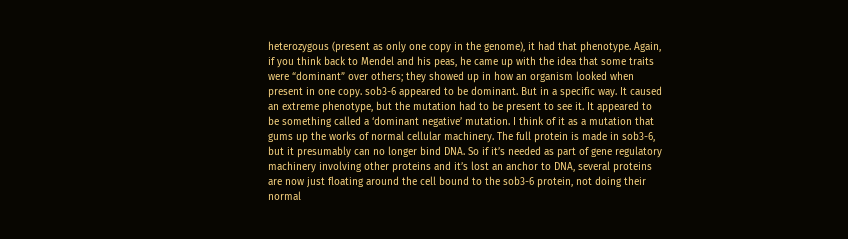heterozygous (present as only one copy in the genome), it had that phenotype. Again, if you think back to Mendel and his peas, he came up with the idea that some traits were “dominant” over others; they showed up in how an organism looked when present in one copy. sob3-6 appeared to be dominant. But in a specific way. It caused an extreme phenotype, but the mutation had to be present to see it. It appeared to be something called a ‘dominant negative’ mutation. I think of it as a mutation that gums up the works of normal cellular machinery. The full protein is made in sob3-6, but it presumably can no longer bind DNA. So if it’s needed as part of gene regulatory machinery involving other proteins and it’s lost an anchor to DNA, several proteins are now just floating around the cell bound to the sob3-6 protein, not doing their normal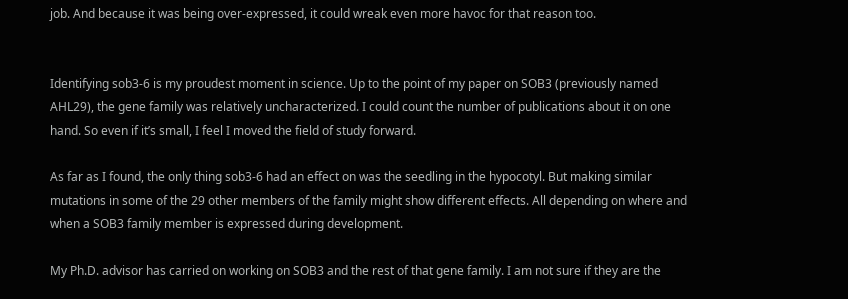job. And because it was being over-expressed, it could wreak even more havoc for that reason too.


Identifying sob3-6 is my proudest moment in science. Up to the point of my paper on SOB3 (previously named AHL29), the gene family was relatively uncharacterized. I could count the number of publications about it on one hand. So even if it’s small, I feel I moved the field of study forward.

As far as I found, the only thing sob3-6 had an effect on was the seedling in the hypocotyl. But making similar mutations in some of the 29 other members of the family might show different effects. All depending on where and when a SOB3 family member is expressed during development.

My Ph.D. advisor has carried on working on SOB3 and the rest of that gene family. I am not sure if they are the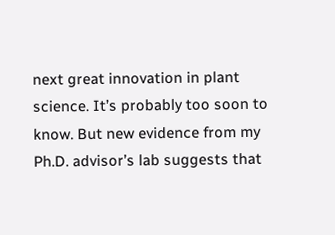next great innovation in plant science. It’s probably too soon to know. But new evidence from my Ph.D. advisor’s lab suggests that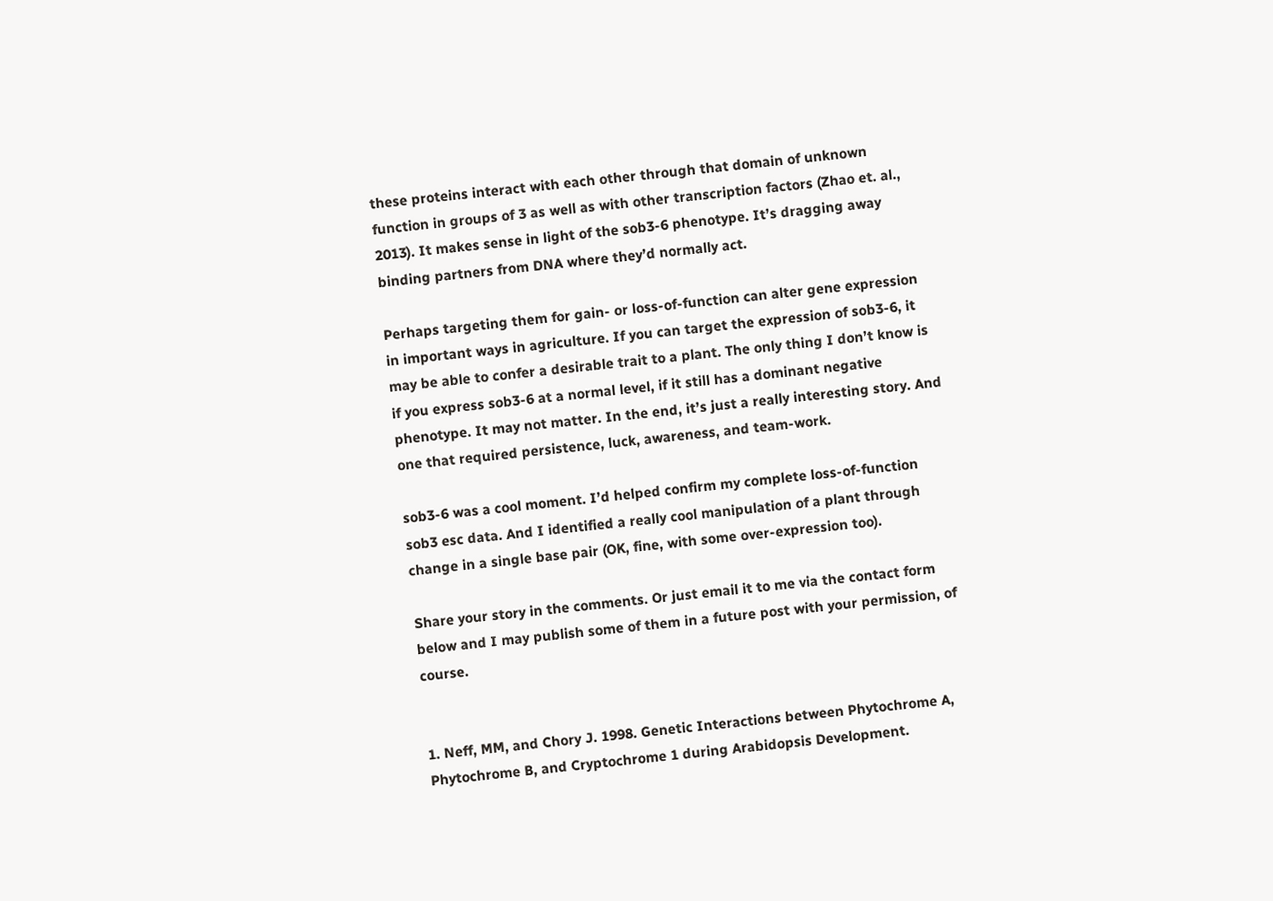these proteins interact with each other through that domain of unknown function in groups of 3 as well as with other transcription factors (Zhao et. al., 2013). It makes sense in light of the sob3-6 phenotype. It’s dragging away binding partners from DNA where they’d normally act.

Perhaps targeting them for gain- or loss-of-function can alter gene expression in important ways in agriculture. If you can target the expression of sob3-6, it may be able to confer a desirable trait to a plant. The only thing I don’t know is if you express sob3-6 at a normal level, if it still has a dominant negative phenotype. It may not matter. In the end, it’s just a really interesting story. And one that required persistence, luck, awareness, and team-work.

sob3-6 was a cool moment. I’d helped confirm my complete loss-of-function sob3 esc data. And I identified a really cool manipulation of a plant through change in a single base pair (OK, fine, with some over-expression too).

Share your story in the comments. Or just email it to me via the contact form below and I may publish some of them in a future post with your permission, of course.


1. Neff, MM, and Chory J. 1998. Genetic Interactions between Phytochrome A, Phytochrome B, and Cryptochrome 1 during Arabidopsis Development.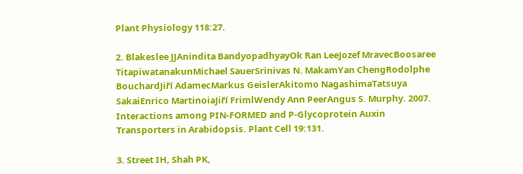Plant Physiology 118:27.

2. Blakeslee JJAnindita BandyopadhyayOk Ran LeeJozef MravecBoosaree TitapiwatanakunMichael SauerSrinivas N. MakamYan ChengRodolphe BouchardJiří AdamecMarkus GeislerAkitomo NagashimaTatsuya SakaiEnrico MartinoiaJiří FrimlWendy Ann PeerAngus S. Murphy. 2007. Interactions among PIN-FORMED and P-Glycoprotein Auxin Transporters in Arabidopsis. Plant Cell 19:131.

3. Street IH, Shah PK,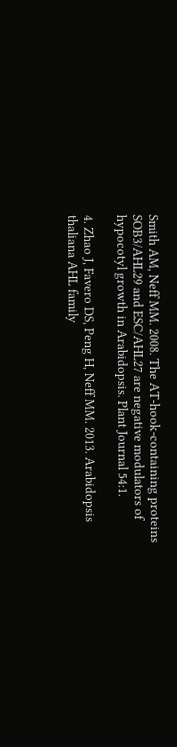Smith AM, Neff MM. 2008. The AT-hook-containing proteins SOB3/AHL29 and ESC/AHL27 are negative modulators of hypocotyl growth in Arabidopsis. Plant Journal 54:1.

4. Zhao J, Favero DS, Peng H, Neff MM. 2013. Arabidopsis thaliana AHL family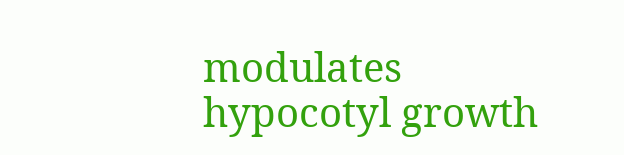modulates hypocotyl growth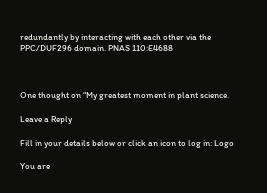redundantly by interacting with each other via the PPC/DUF296 domain. PNAS 110:E4688



One thought on “My greatest moment in plant science.

Leave a Reply

Fill in your details below or click an icon to log in: Logo

You are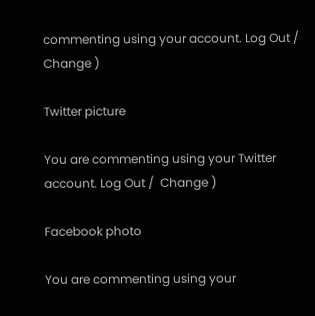commenting using your account. Log Out /  Change )

Twitter picture

You are commenting using your Twitter account. Log Out /  Change )

Facebook photo

You are commenting using your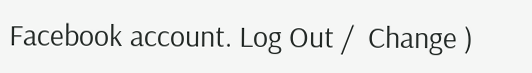Facebook account. Log Out /  Change )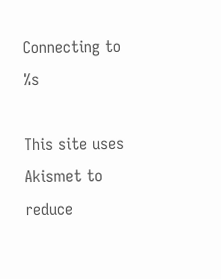Connecting to %s

This site uses Akismet to reduce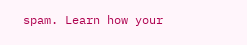spam. Learn how your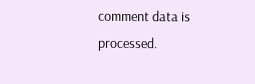comment data is processed.